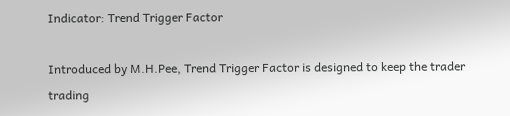Indicator: Trend Trigger Factor

Introduced by M.H.Pee, Trend Trigger Factor is designed to keep the trader trading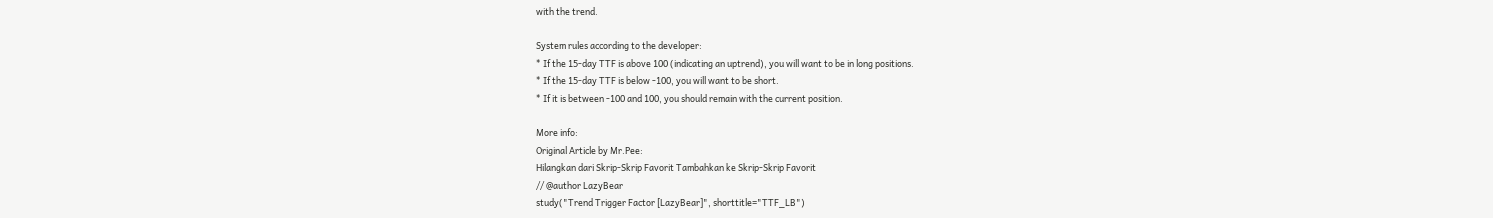with the trend.

System rules according to the developer:
* If the 15-day TTF is above 100 (indicating an uptrend), you will want to be in long positions.
* If the 15-day TTF is below -100, you will want to be short.
* If it is between -100 and 100, you should remain with the current position.

More info:
Original Article by Mr.Pee:
Hilangkan dari Skrip-Skrip Favorit Tambahkan ke Skrip-Skrip Favorit
// @author LazyBear
study("Trend Trigger Factor [LazyBear]", shorttitle="TTF_LB")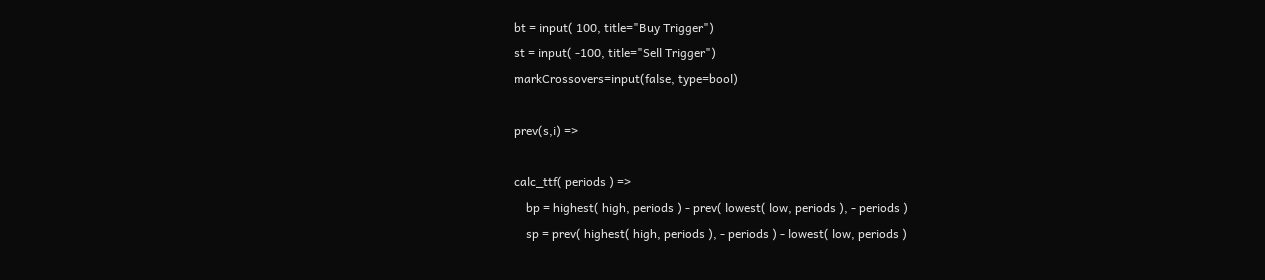bt = input( 100, title="Buy Trigger")
st = input( -100, title="Sell Trigger")
markCrossovers=input(false, type=bool)

prev(s,i) =>

calc_ttf( periods ) =>
    bp = highest( high, periods ) - prev( lowest( low, periods ), - periods )
    sp = prev( highest( high, periods ), - periods ) - lowest( low, periods )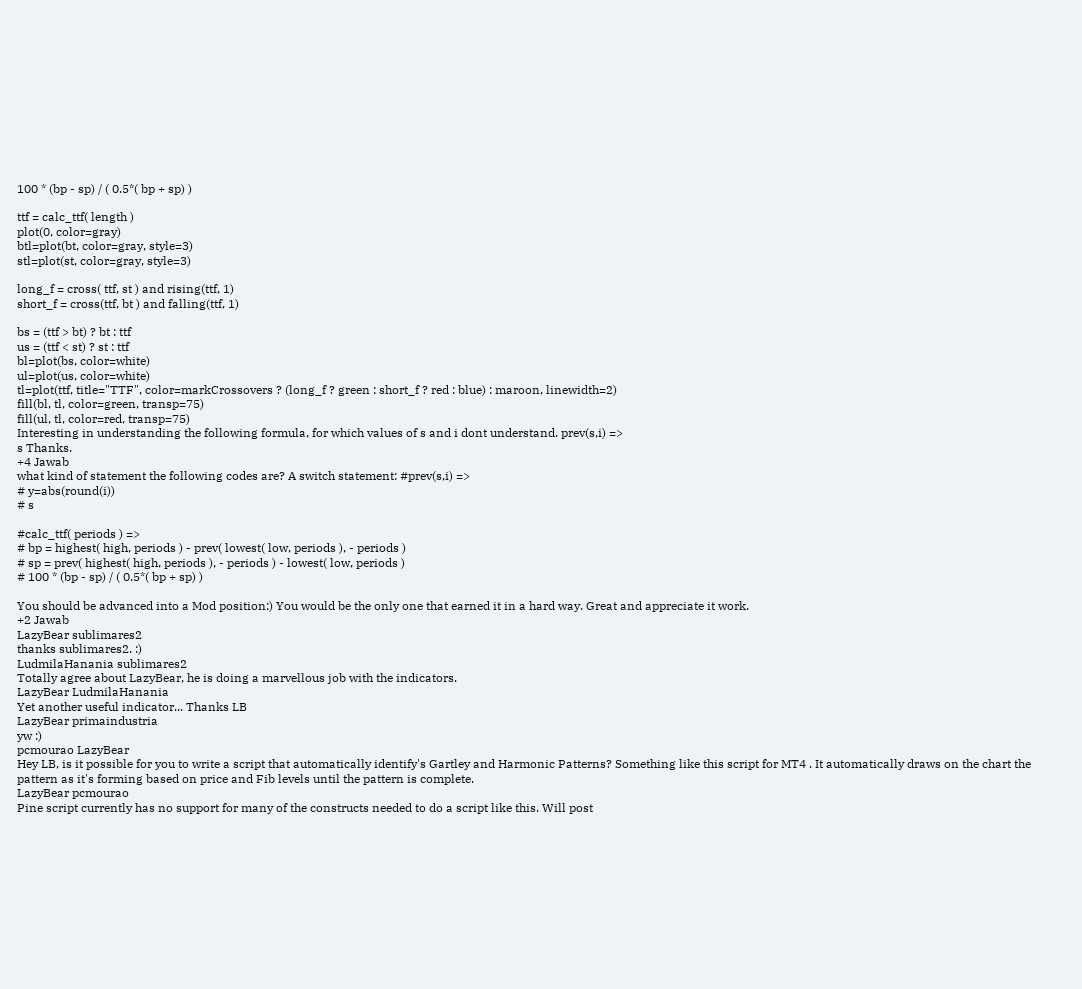100 * (bp - sp) / ( 0.5*( bp + sp) )

ttf = calc_ttf( length )
plot(0, color=gray)
btl=plot(bt, color=gray, style=3)
stl=plot(st, color=gray, style=3)

long_f = cross( ttf, st ) and rising(ttf, 1)
short_f = cross(ttf, bt ) and falling(ttf, 1)

bs = (ttf > bt) ? bt : ttf
us = (ttf < st) ? st : ttf
bl=plot(bs, color=white)
ul=plot(us, color=white)
tl=plot(ttf, title="TTF", color=markCrossovers ? (long_f ? green : short_f ? red : blue) : maroon, linewidth=2)
fill(bl, tl, color=green, transp=75)
fill(ul, tl, color=red, transp=75)
Interesting in understanding the following formula, for which values of s and i dont understand. prev(s,i) =>
s Thanks.
+4 Jawab
what kind of statement the following codes are? A switch statement: #prev(s,i) =>
# y=abs(round(i))
# s

#calc_ttf( periods ) =>
# bp = highest( high, periods ) - prev( lowest( low, periods ), - periods )
# sp = prev( highest( high, periods ), - periods ) - lowest( low, periods )
# 100 * (bp - sp) / ( 0.5*( bp + sp) )

You should be advanced into a Mod position:) You would be the only one that earned it in a hard way. Great and appreciate it work.
+2 Jawab
LazyBear sublimares2
thanks sublimares2. :)
LudmilaHanania sublimares2
Totally agree about LazyBear, he is doing a marvellous job with the indicators.
LazyBear LudmilaHanania
Yet another useful indicator... Thanks LB
LazyBear primaindustria
yw :)
pcmourao LazyBear
Hey LB, is it possible for you to write a script that automatically identify's Gartley and Harmonic Patterns? Something like this script for MT4 . It automatically draws on the chart the pattern as it's forming based on price and Fib levels until the pattern is complete.
LazyBear pcmourao
Pine script currently has no support for many of the constructs needed to do a script like this. Will post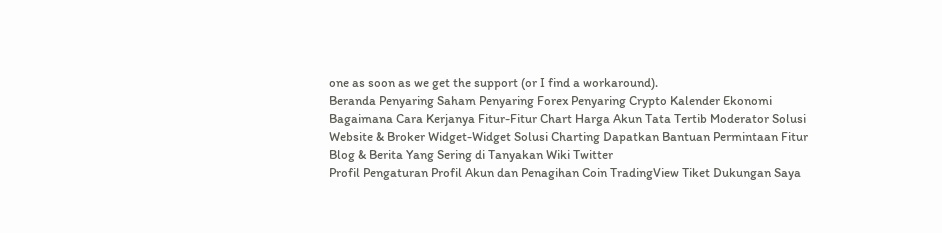one as soon as we get the support (or I find a workaround).
Beranda Penyaring Saham Penyaring Forex Penyaring Crypto Kalender Ekonomi Bagaimana Cara Kerjanya Fitur-Fitur Chart Harga Akun Tata Tertib Moderator Solusi Website & Broker Widget-Widget Solusi Charting Dapatkan Bantuan Permintaan Fitur Blog & Berita Yang Sering di Tanyakan Wiki Twitter
Profil Pengaturan Profil Akun dan Penagihan Coin TradingView Tiket Dukungan Saya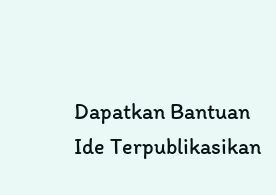Dapatkan Bantuan Ide Terpublikasikan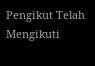Pengikut Telah Mengikuti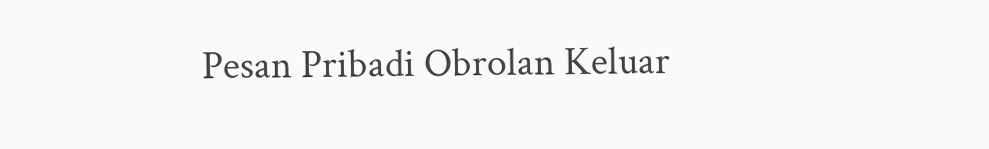Pesan Pribadi Obrolan Keluar